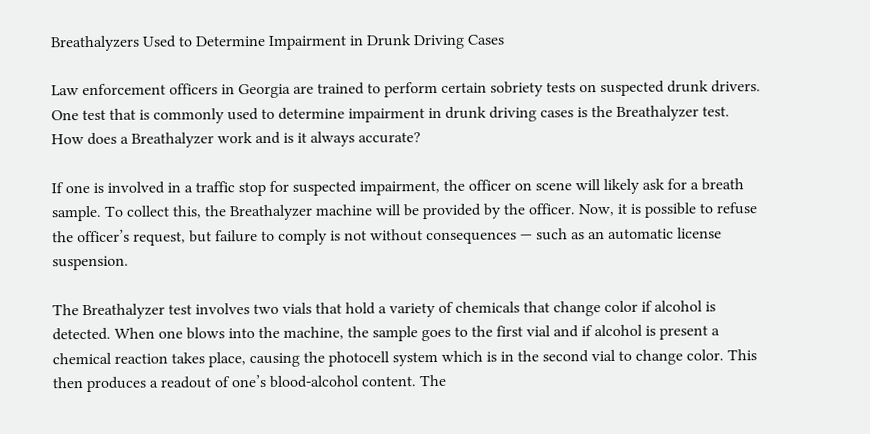Breathalyzers Used to Determine Impairment in Drunk Driving Cases

Law enforcement officers in Georgia are trained to perform certain sobriety tests on suspected drunk drivers. One test that is commonly used to determine impairment in drunk driving cases is the Breathalyzer test. How does a Breathalyzer work and is it always accurate?

If one is involved in a traffic stop for suspected impairment, the officer on scene will likely ask for a breath sample. To collect this, the Breathalyzer machine will be provided by the officer. Now, it is possible to refuse the officer’s request, but failure to comply is not without consequences — such as an automatic license suspension.

The Breathalyzer test involves two vials that hold a variety of chemicals that change color if alcohol is detected. When one blows into the machine, the sample goes to the first vial and if alcohol is present a chemical reaction takes place, causing the photocell system which is in the second vial to change color. This then produces a readout of one’s blood-alcohol content. The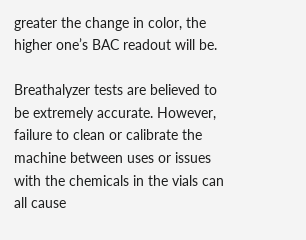greater the change in color, the higher one’s BAC readout will be.

Breathalyzer tests are believed to be extremely accurate. However, failure to clean or calibrate the machine between uses or issues with the chemicals in the vials can all cause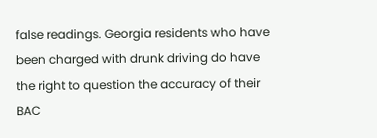false readings. Georgia residents who have been charged with drunk driving do have the right to question the accuracy of their BAC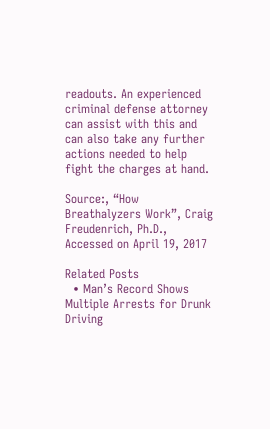readouts. An experienced criminal defense attorney can assist with this and can also take any further actions needed to help fight the charges at hand.

Source:, “How Breathalyzers Work”, Craig Freudenrich, Ph.D., Accessed on April 19, 2017

Related Posts
  • Man’s Record Shows Multiple Arrests for Drunk Driving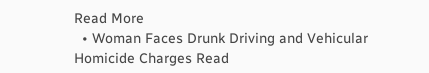Read More
  • Woman Faces Drunk Driving and Vehicular Homicide Charges Read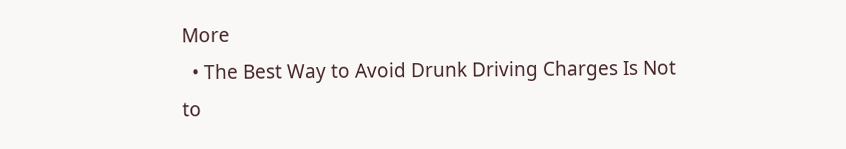More
  • The Best Way to Avoid Drunk Driving Charges Is Not to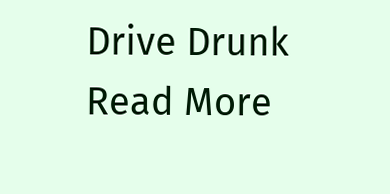Drive Drunk Read More